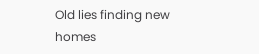Old lies finding new homes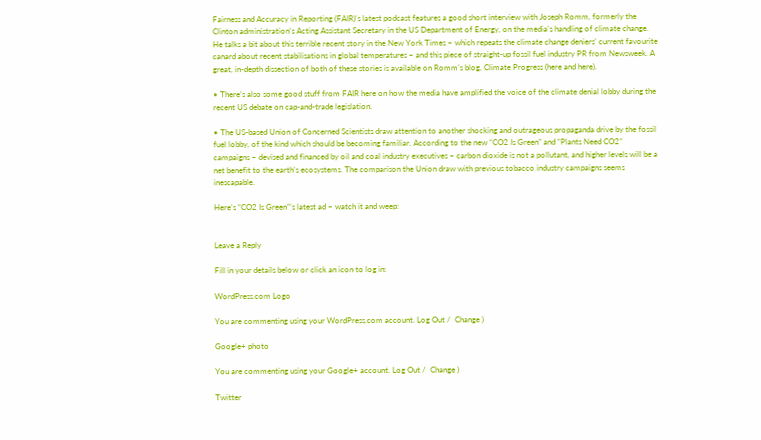Fairness and Accuracy in Reporting (FAIR)’s latest podcast features a good short interview with Joseph Romm, formerly the Clinton administration’s Acting Assistant Secretary in the US Department of Energy, on the media’s handling of climate change. He talks a bit about this terrible recent story in the New York Times – which repeats the climate change deniers’ current favourite canard about recent stabilisations in global temperatures – and this piece of straight-up fossil fuel industry PR from Newsweek. A great, in-depth dissection of both of these stories is available on Romm’s blog, Climate Progress (here and here).

• There’s also some good stuff from FAIR here on how the media have amplified the voice of the climate denial lobby during the recent US debate on cap-and-trade legislation.

• The US-based Union of Concerned Scientists draw attention to another shocking and outrageous propaganda drive by the fossil fuel lobby, of the kind which should be becoming familiar. According to the new “CO2 Is Green” and “Plants Need CO2” campaigns – devised and financed by oil and coal industry executives – carbon dioxide is not a pollutant, and higher levels will be a net benefit to the earth’s ecosystems. The comparison the Union draw with previous tobacco industry campaigns seems inescapable.

Here’s “CO2 Is Green”’s latest ad – watch it and weep:


Leave a Reply

Fill in your details below or click an icon to log in:

WordPress.com Logo

You are commenting using your WordPress.com account. Log Out /  Change )

Google+ photo

You are commenting using your Google+ account. Log Out /  Change )

Twitter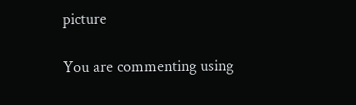picture

You are commenting using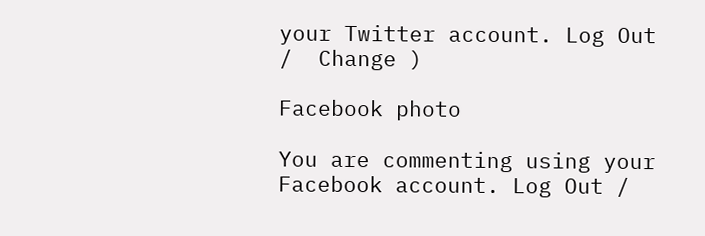your Twitter account. Log Out /  Change )

Facebook photo

You are commenting using your Facebook account. Log Out /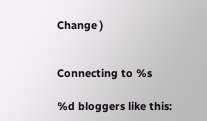Change )


Connecting to %s

%d bloggers like this: